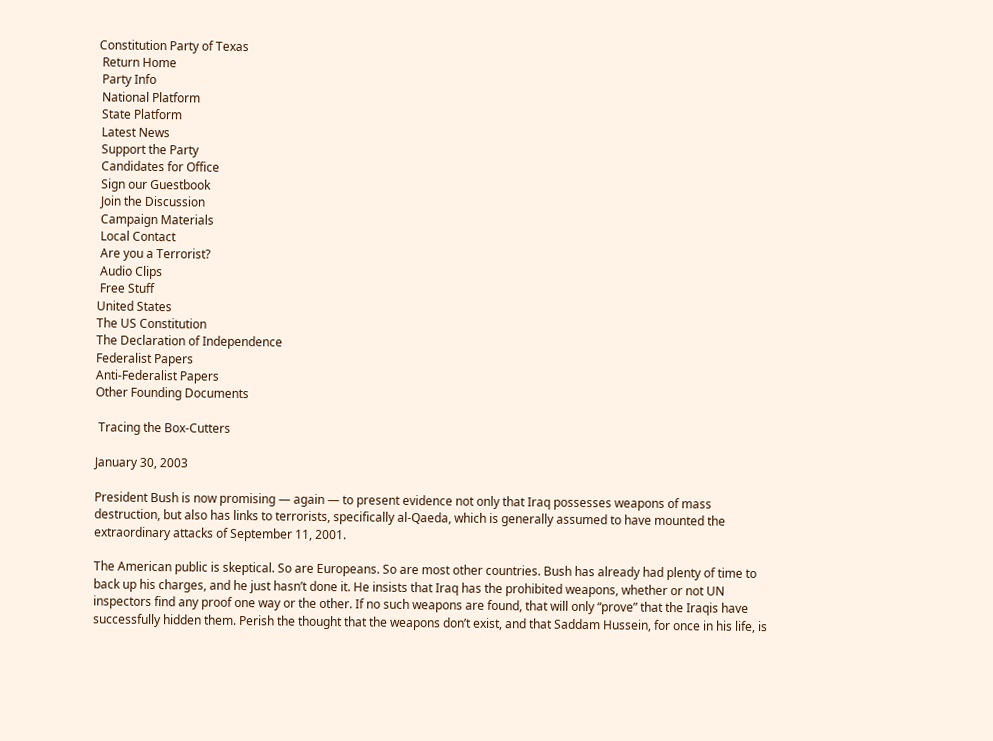Constitution Party of Texas
 Return Home
 Party Info
 National Platform
 State Platform
 Latest News
 Support the Party
 Candidates for Office
 Sign our Guestbook
 Join the Discussion
 Campaign Materials
 Local Contact
 Are you a Terrorist?
 Audio Clips
 Free Stuff
United States
The US Constitution
The Declaration of Independence
Federalist Papers
Anti-Federalist Papers
Other Founding Documents

 Tracing the Box-Cutters

January 30, 2003

President Bush is now promising — again — to present evidence not only that Iraq possesses weapons of mass destruction, but also has links to terrorists, specifically al-Qaeda, which is generally assumed to have mounted the extraordinary attacks of September 11, 2001.

The American public is skeptical. So are Europeans. So are most other countries. Bush has already had plenty of time to back up his charges, and he just hasn’t done it. He insists that Iraq has the prohibited weapons, whether or not UN inspectors find any proof one way or the other. If no such weapons are found, that will only “prove” that the Iraqis have successfully hidden them. Perish the thought that the weapons don’t exist, and that Saddam Hussein, for once in his life, is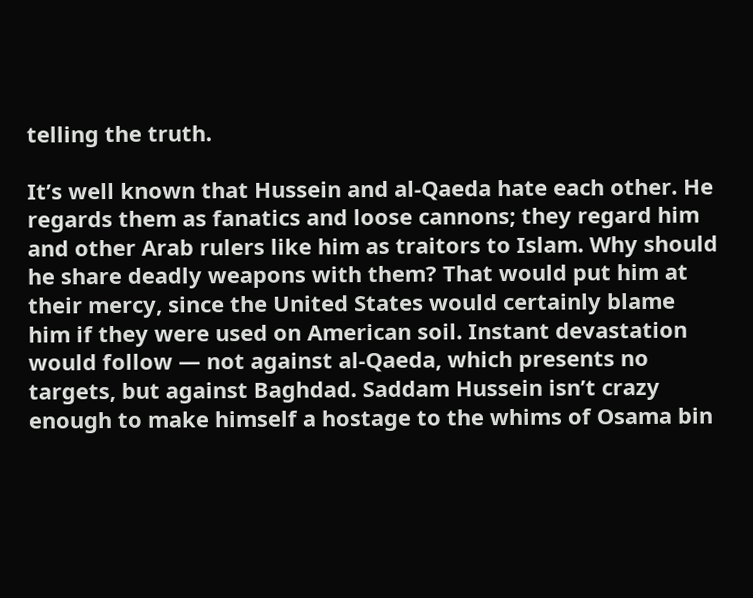telling the truth.

It’s well known that Hussein and al-Qaeda hate each other. He regards them as fanatics and loose cannons; they regard him and other Arab rulers like him as traitors to Islam. Why should he share deadly weapons with them? That would put him at their mercy, since the United States would certainly blame him if they were used on American soil. Instant devastation would follow — not against al-Qaeda, which presents no targets, but against Baghdad. Saddam Hussein isn’t crazy enough to make himself a hostage to the whims of Osama bin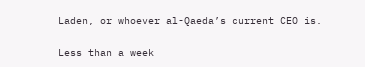Laden, or whoever al-Qaeda’s current CEO is.

Less than a week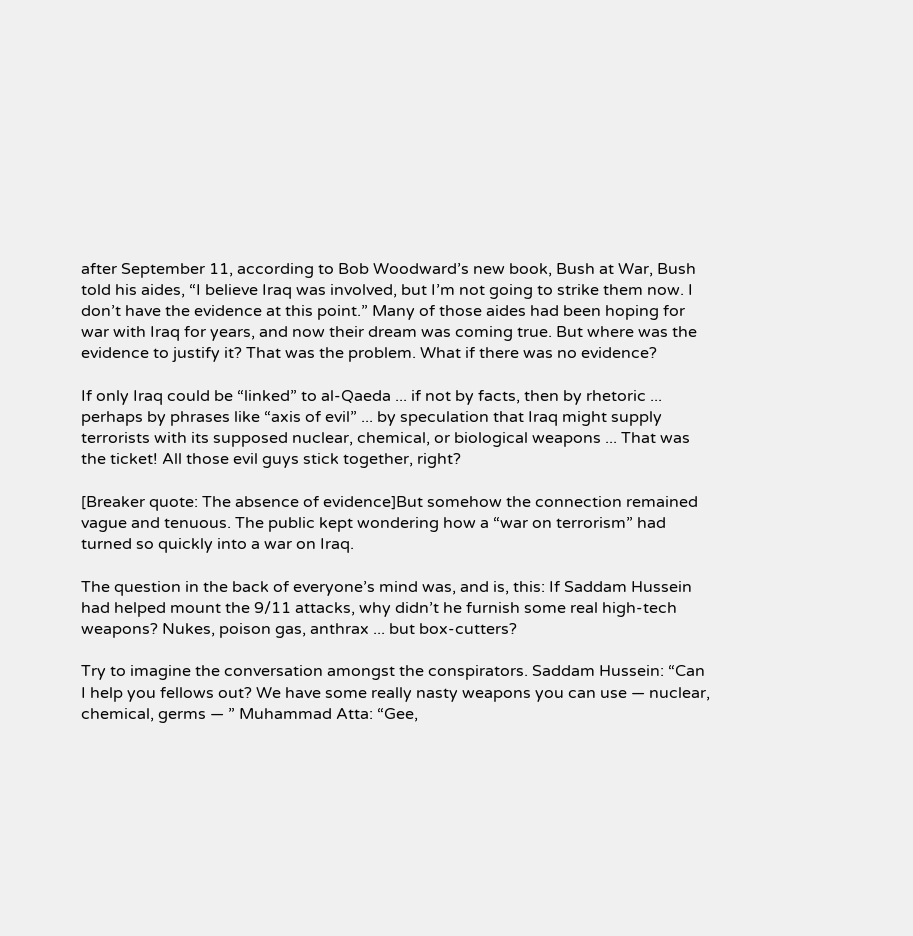after September 11, according to Bob Woodward’s new book, Bush at War, Bush told his aides, “I believe Iraq was involved, but I’m not going to strike them now. I don’t have the evidence at this point.” Many of those aides had been hoping for war with Iraq for years, and now their dream was coming true. But where was the evidence to justify it? That was the problem. What if there was no evidence?

If only Iraq could be “linked” to al-Qaeda ... if not by facts, then by rhetoric ... perhaps by phrases like “axis of evil” ... by speculation that Iraq might supply terrorists with its supposed nuclear, chemical, or biological weapons ... That was the ticket! All those evil guys stick together, right?

[Breaker quote: The absence of evidence]But somehow the connection remained vague and tenuous. The public kept wondering how a “war on terrorism” had turned so quickly into a war on Iraq.

The question in the back of everyone’s mind was, and is, this: If Saddam Hussein had helped mount the 9/11 attacks, why didn’t he furnish some real high-tech weapons? Nukes, poison gas, anthrax ... but box-cutters?

Try to imagine the conversation amongst the conspirators. Saddam Hussein: “Can I help you fellows out? We have some really nasty weapons you can use — nuclear, chemical, germs — ” Muhammad Atta: “Gee,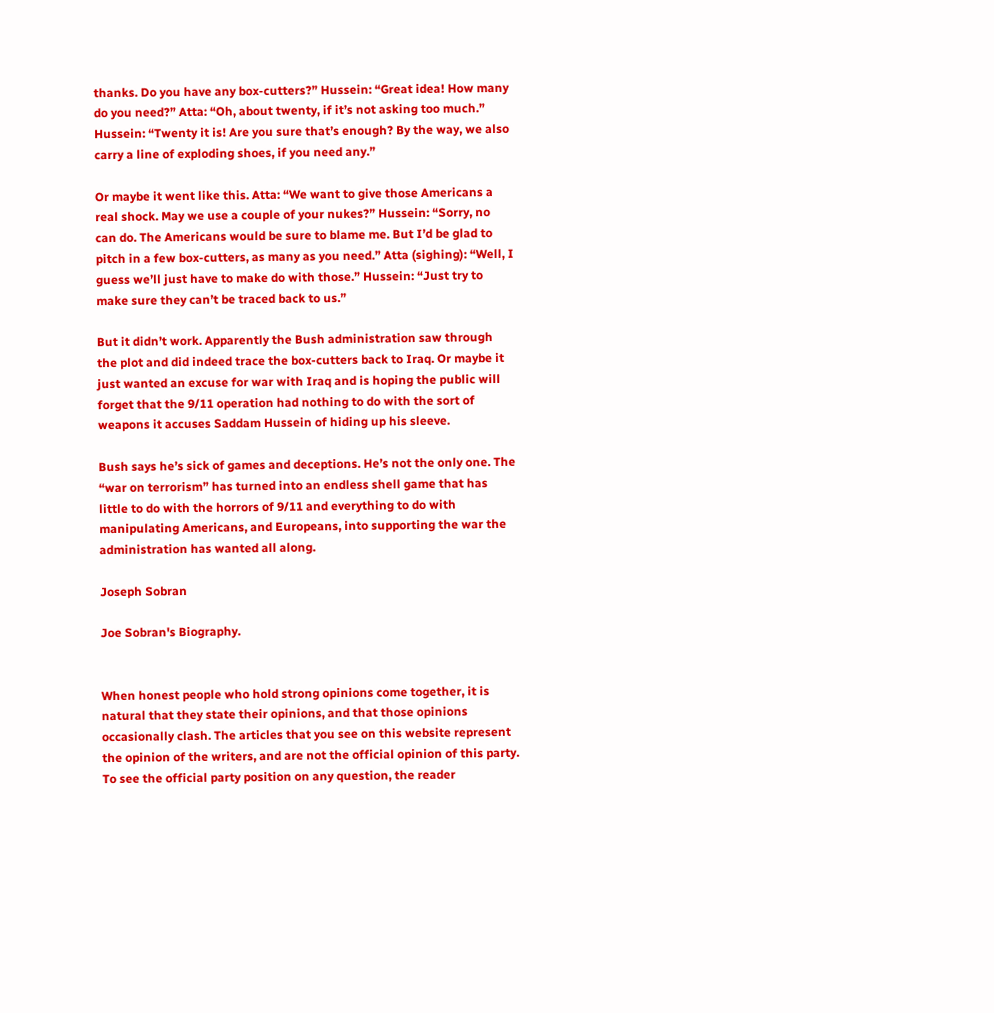thanks. Do you have any box-cutters?” Hussein: “Great idea! How many do you need?” Atta: “Oh, about twenty, if it’s not asking too much.” Hussein: “Twenty it is! Are you sure that’s enough? By the way, we also carry a line of exploding shoes, if you need any.”

Or maybe it went like this. Atta: “We want to give those Americans a real shock. May we use a couple of your nukes?” Hussein: “Sorry, no can do. The Americans would be sure to blame me. But I’d be glad to pitch in a few box-cutters, as many as you need.” Atta (sighing): “Well, I guess we’ll just have to make do with those.” Hussein: “Just try to make sure they can’t be traced back to us.”

But it didn’t work. Apparently the Bush administration saw through the plot and did indeed trace the box-cutters back to Iraq. Or maybe it just wanted an excuse for war with Iraq and is hoping the public will forget that the 9/11 operation had nothing to do with the sort of weapons it accuses Saddam Hussein of hiding up his sleeve.

Bush says he’s sick of games and deceptions. He’s not the only one. The “war on terrorism” has turned into an endless shell game that has little to do with the horrors of 9/11 and everything to do with manipulating Americans, and Europeans, into supporting the war the administration has wanted all along.

Joseph Sobran

Joe Sobran's Biography.


When honest people who hold strong opinions come together, it is natural that they state their opinions, and that those opinions occasionally clash. The articles that you see on this website represent the opinion of the writers, and are not the official opinion of this party. To see the official party position on any question, the reader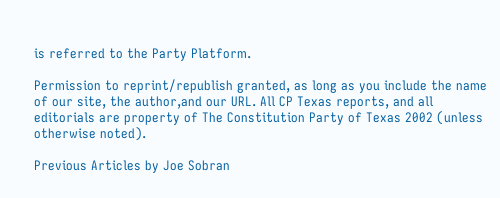is referred to the Party Platform.

Permission to reprint/republish granted, as long as you include the name of our site, the author,and our URL. All CP Texas reports, and all editorials are property of The Constitution Party of Texas 2002 (unless otherwise noted).

Previous Articles by Joe Sobran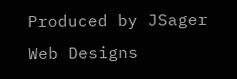Produced by JSager Web Designs